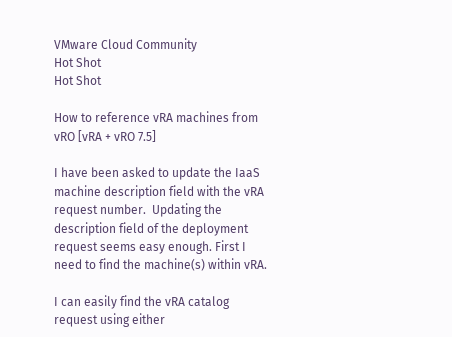VMware Cloud Community
Hot Shot
Hot Shot

How to reference vRA machines from vRO [vRA + vRO 7.5]

I have been asked to update the IaaS machine description field with the vRA request number.  Updating the description field of the deployment request seems easy enough. First I need to find the machine(s) within vRA.

I can easily find the vRA catalog request using either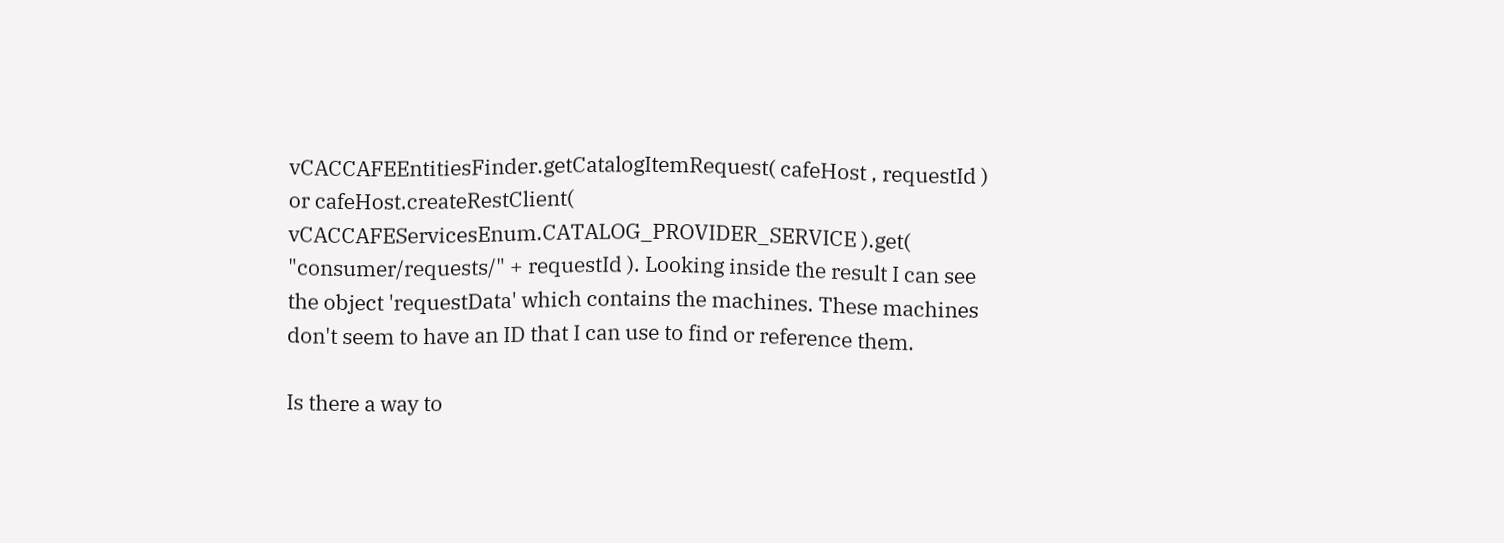vCACCAFEEntitiesFinder.getCatalogItemRequest( cafeHost , requestId ) or cafeHost.createRestClient( vCACCAFEServicesEnum.CATALOG_PROVIDER_SERVICE ).get( "consumer/requests/" + requestId ). Looking inside the result I can see the object 'requestData' which contains the machines. These machines don't seem to have an ID that I can use to find or reference them.

Is there a way to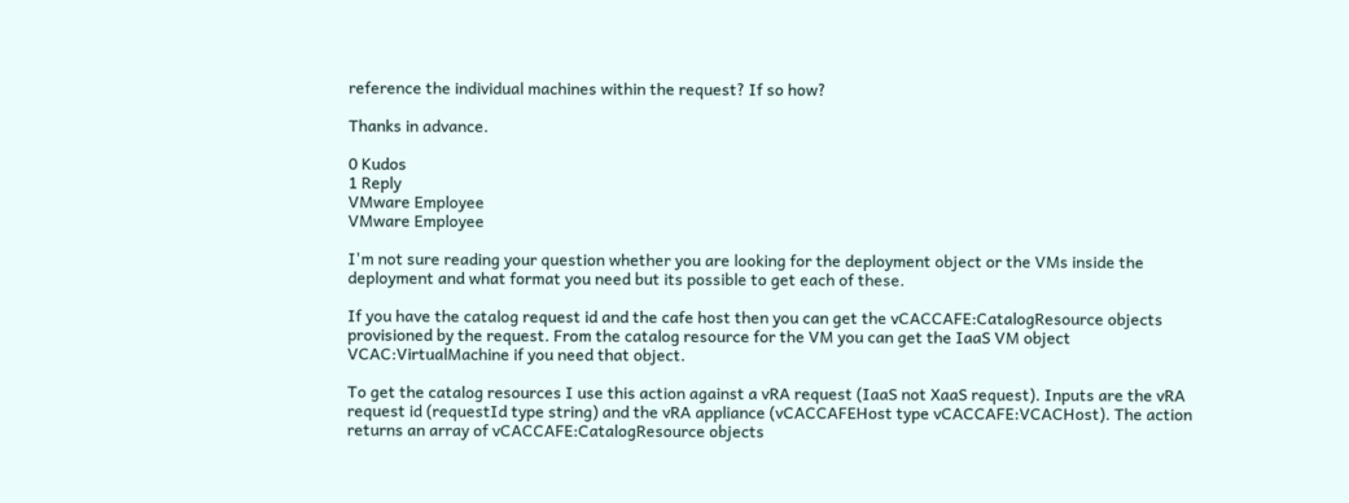reference the individual machines within the request? If so how?

Thanks in advance.

0 Kudos
1 Reply
VMware Employee
VMware Employee

I'm not sure reading your question whether you are looking for the deployment object or the VMs inside the deployment and what format you need but its possible to get each of these.

If you have the catalog request id and the cafe host then you can get the vCACCAFE:CatalogResource objects provisioned by the request. From the catalog resource for the VM you can get the IaaS VM object VCAC:VirtualMachine if you need that object.

To get the catalog resources I use this action against a vRA request (IaaS not XaaS request). Inputs are the vRA request id (requestId type string) and the vRA appliance (vCACCAFEHost type vCACCAFE:VCACHost). The action returns an array of vCACCAFE:CatalogResource objects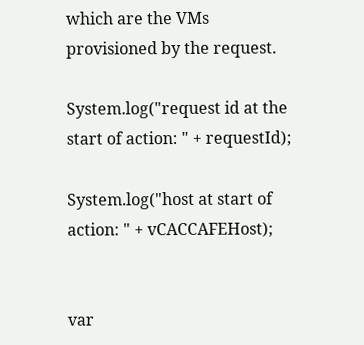which are the VMs provisioned by the request.

System.log("request id at the start of action: " + requestId);

System.log("host at start of action: " + vCACCAFEHost);


var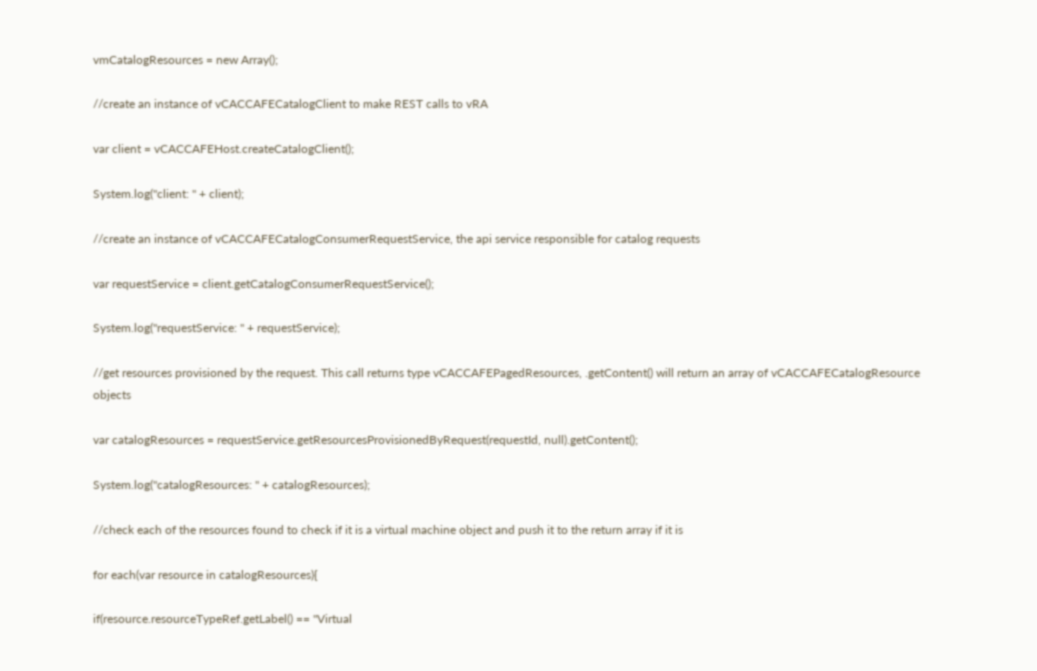vmCatalogResources = new Array();

//create an instance of vCACCAFECatalogClient to make REST calls to vRA

var client = vCACCAFEHost.createCatalogClient();

System.log("client: " + client);

//create an instance of vCACCAFECatalogConsumerRequestService, the api service responsible for catalog requests

var requestService = client.getCatalogConsumerRequestService();

System.log("requestService: " + requestService);

//get resources provisioned by the request. This call returns type vCACCAFEPagedResources, .getContent() will return an array of vCACCAFECatalogResource objects

var catalogResources = requestService.getResourcesProvisionedByRequest(requestId, null).getContent();

System.log("catalogResources: " + catalogResources);

//check each of the resources found to check if it is a virtual machine object and push it to the return array if it is

for each(var resource in catalogResources){

if(resource.resourceTypeRef.getLabel() == "Virtual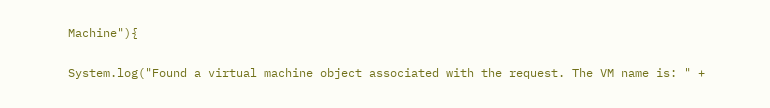Machine"){

System.log("Found a virtual machine object associated with the request. The VM name is: " +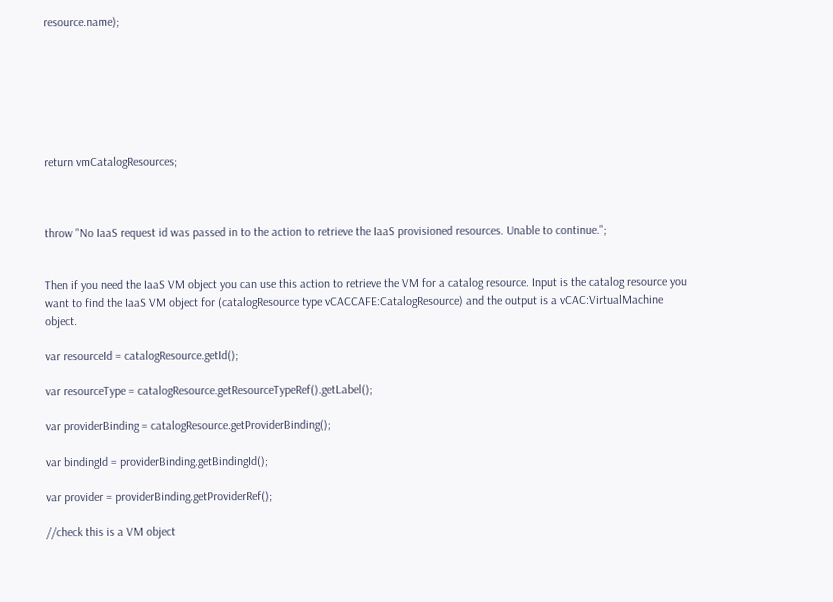resource.name);







return vmCatalogResources;



throw "No IaaS request id was passed in to the action to retrieve the IaaS provisioned resources. Unable to continue.";


Then if you need the IaaS VM object you can use this action to retrieve the VM for a catalog resource. Input is the catalog resource you want to find the IaaS VM object for (catalogResource type vCACCAFE:CatalogResource) and the output is a vCAC:VirtualMachine object.

var resourceId = catalogResource.getId();

var resourceType = catalogResource.getResourceTypeRef().getLabel();

var providerBinding = catalogResource.getProviderBinding();

var bindingId = providerBinding.getBindingId();

var provider = providerBinding.getProviderRef();

//check this is a VM object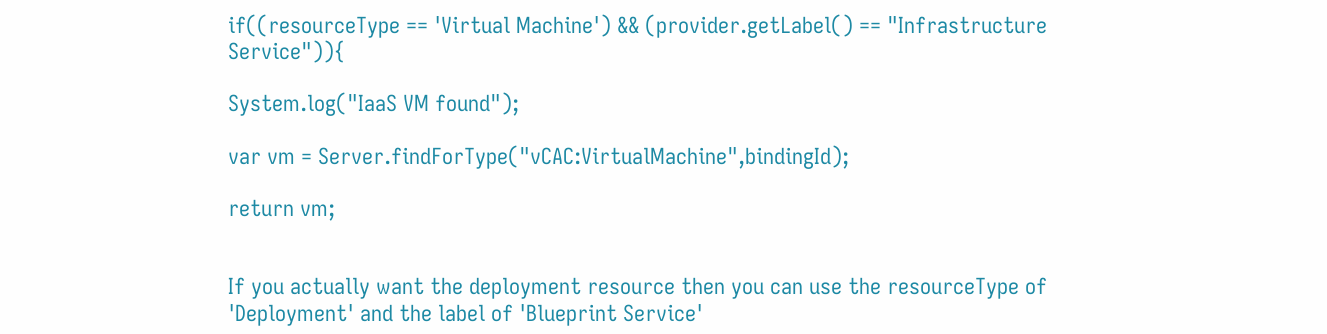if((resourceType == 'Virtual Machine') && (provider.getLabel() == "Infrastructure Service")){

System.log("IaaS VM found");

var vm = Server.findForType("vCAC:VirtualMachine",bindingId);

return vm;


If you actually want the deployment resource then you can use the resourceType of 'Deployment' and the label of 'Blueprint Service'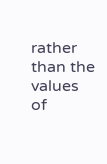rather than the values of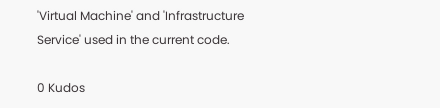'Virtual Machine' and 'Infrastructure Service' used in the current code.

0 Kudos